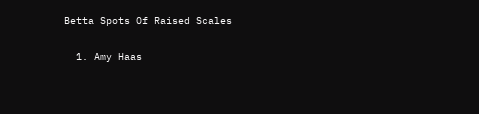Betta Spots Of Raised Scales

  1. Amy Haas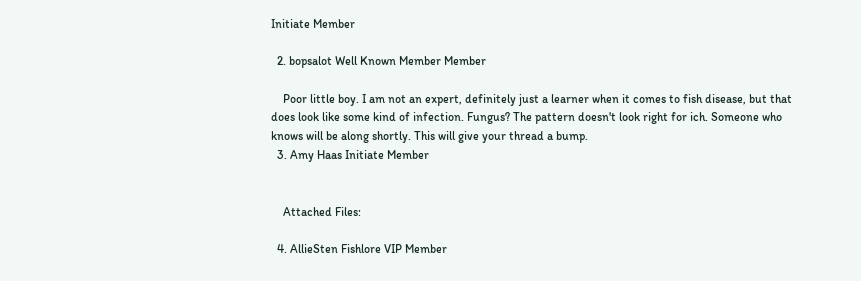Initiate Member

  2. bopsalot Well Known Member Member

    Poor little boy. I am not an expert, definitely just a learner when it comes to fish disease, but that does look like some kind of infection. Fungus? The pattern doesn't look right for ich. Someone who knows will be along shortly. This will give your thread a bump.
  3. Amy Haas Initiate Member


    Attached Files:

  4. AllieSten Fishlore VIP Member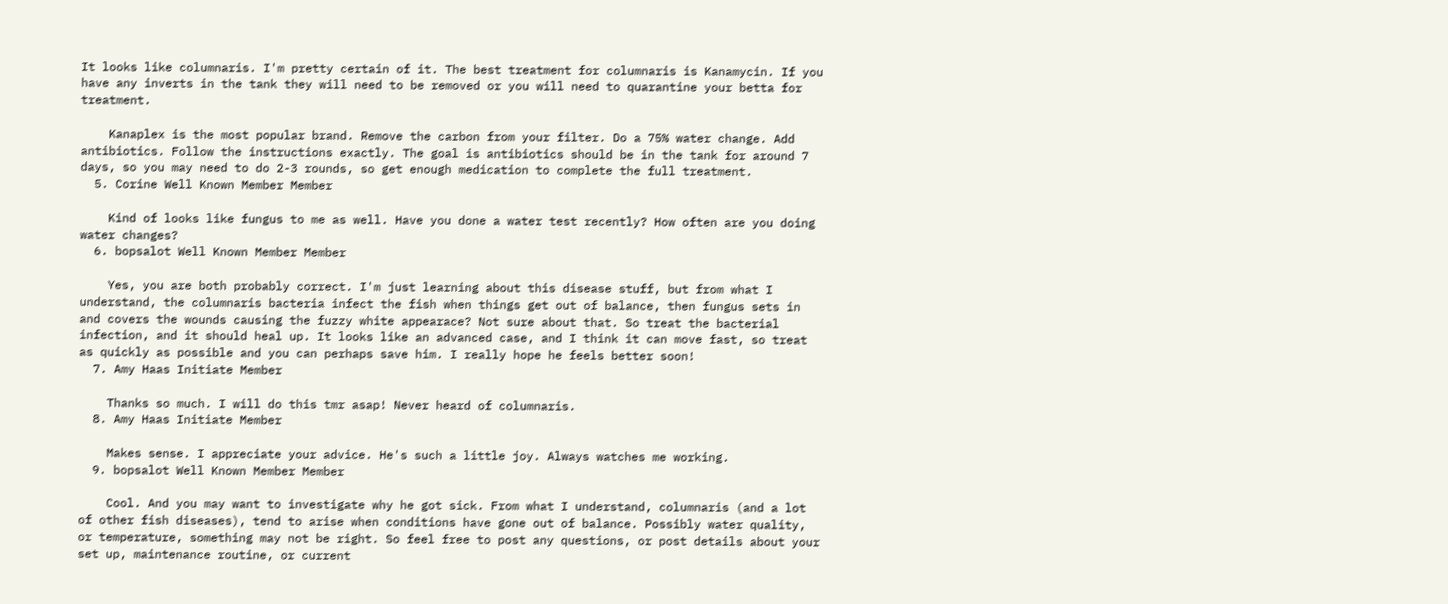It looks like columnaris. I'm pretty certain of it. The best treatment for columnaris is Kanamycin. If you have any inverts in the tank they will need to be removed or you will need to quarantine your betta for treatment.

    Kanaplex is the most popular brand. Remove the carbon from your filter. Do a 75% water change. Add antibiotics. Follow the instructions exactly. The goal is antibiotics should be in the tank for around 7 days, so you may need to do 2-3 rounds, so get enough medication to complete the full treatment.
  5. Corine Well Known Member Member

    Kind of looks like fungus to me as well. Have you done a water test recently? How often are you doing water changes?
  6. bopsalot Well Known Member Member

    Yes, you are both probably correct. I'm just learning about this disease stuff, but from what I understand, the columnaris bacteria infect the fish when things get out of balance, then fungus sets in and covers the wounds causing the fuzzy white appearace? Not sure about that. So treat the bacterial infection, and it should heal up. It looks like an advanced case, and I think it can move fast, so treat as quickly as possible and you can perhaps save him. I really hope he feels better soon!
  7. Amy Haas Initiate Member

    Thanks so much. I will do this tmr asap! Never heard of columnaris.
  8. Amy Haas Initiate Member

    Makes sense. I appreciate your advice. He's such a little joy. Always watches me working.
  9. bopsalot Well Known Member Member

    Cool. And you may want to investigate why he got sick. From what I understand, columnaris (and a lot of other fish diseases), tend to arise when conditions have gone out of balance. Possibly water quality, or temperature, something may not be right. So feel free to post any questions, or post details about your set up, maintenance routine, or current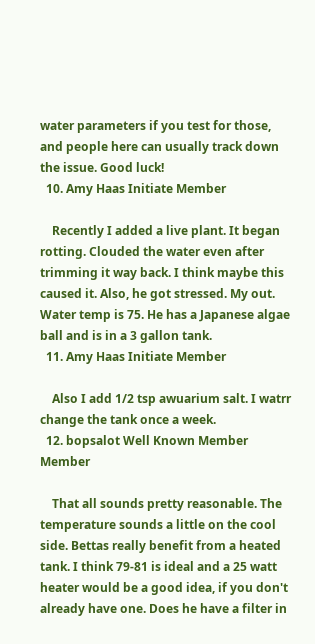water parameters if you test for those, and people here can usually track down the issue. Good luck!
  10. Amy Haas Initiate Member

    Recently I added a live plant. It began rotting. Clouded the water even after trimming it way back. I think maybe this caused it. Also, he got stressed. My out. Water temp is 75. He has a Japanese algae ball and is in a 3 gallon tank.
  11. Amy Haas Initiate Member

    Also I add 1/2 tsp awuarium salt. I watrr change the tank once a week.
  12. bopsalot Well Known Member Member

    That all sounds pretty reasonable. The temperature sounds a little on the cool side. Bettas really benefit from a heated tank. I think 79-81 is ideal and a 25 watt heater would be a good idea, if you don't already have one. Does he have a filter in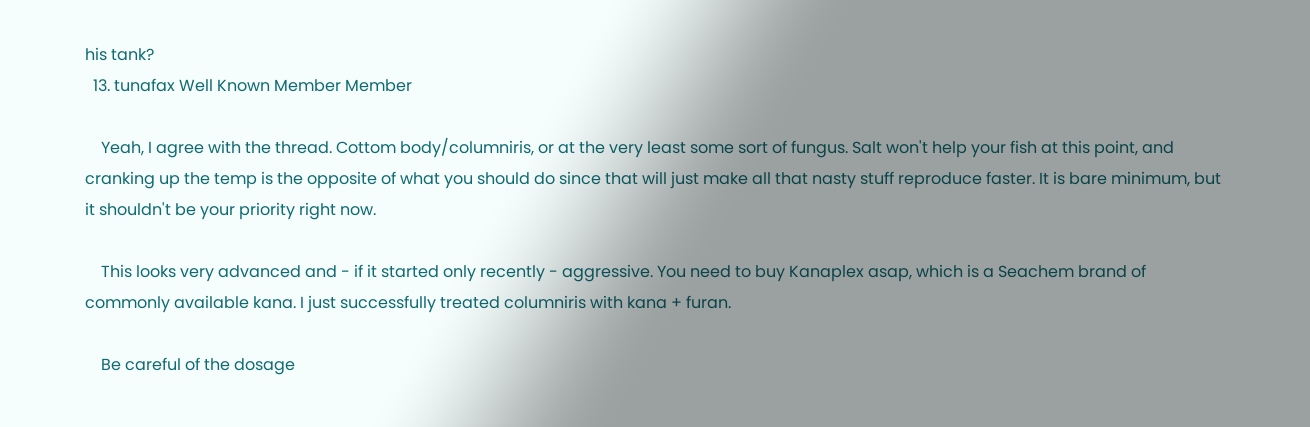his tank?
  13. tunafax Well Known Member Member

    Yeah, I agree with the thread. Cottom body/columniris, or at the very least some sort of fungus. Salt won't help your fish at this point, and cranking up the temp is the opposite of what you should do since that will just make all that nasty stuff reproduce faster. It is bare minimum, but it shouldn't be your priority right now.

    This looks very advanced and - if it started only recently - aggressive. You need to buy Kanaplex asap, which is a Seachem brand of commonly available kana. I just successfully treated columniris with kana + furan.

    Be careful of the dosage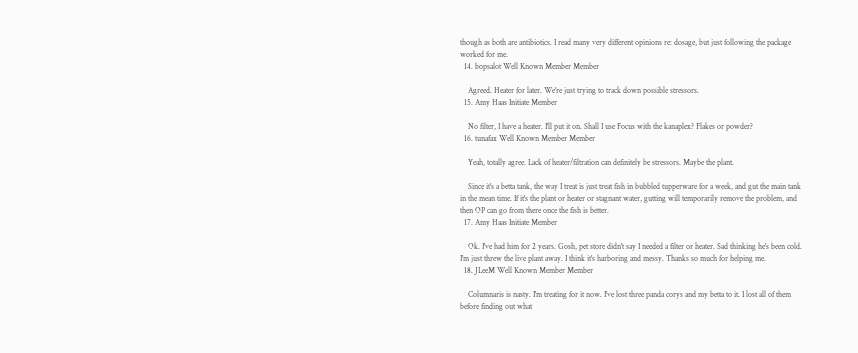though as both are antibiotics. I read many very different opinions re: dosage, but just following the package worked for me.
  14. bopsalot Well Known Member Member

    Agreed. Heater for later. We're just trying to track down possible stressors.
  15. Amy Haas Initiate Member

    No filter, I have a heater. I'll put it on. Shall I use Focus with the kanaplex? Flakes or powder?
  16. tunafax Well Known Member Member

    Yeah, totally agree. Lack of heater/filtration can definitely be stressors. Maybe the plant.

    Since it's a betta tank, the way I treat is just treat fish in bubbled tupperware for a week, and gut the main tank in the mean time. If it's the plant or heater or stagnant water, gutting will temporarily remove the problem, and then OP can go from there once the fish is better.
  17. Amy Haas Initiate Member

    Ok. I've had him for 2 years. Gosh, pet store didn't say I needed a filter or heater. Sad thinking he's been cold. I'm just threw the live plant away. I think it's harboring and messy. Thanks so much for helping me.
  18. JLeeM Well Known Member Member

    Columnaris is nasty. I'm treating for it now. I've lost three panda corys and my betta to it. I lost all of them before finding out what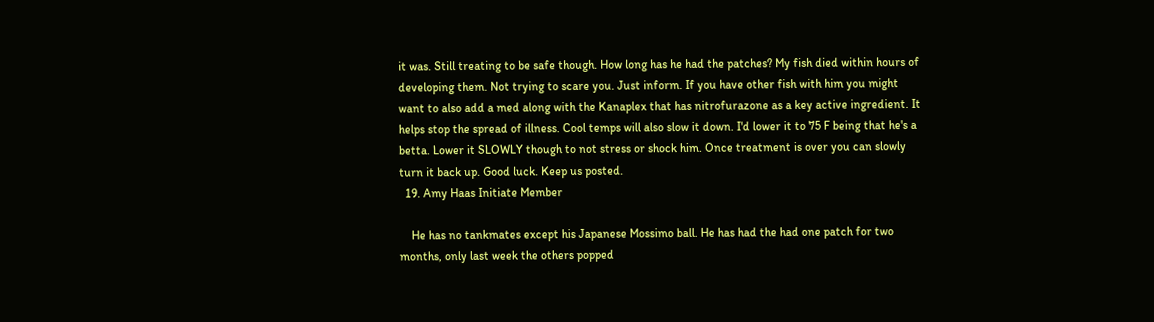it was. Still treating to be safe though. How long has he had the patches? My fish died within hours of developing them. Not trying to scare you. Just inform. If you have other fish with him you might want to also add a med along with the Kanaplex that has nitrofurazone as a key active ingredient. It helps stop the spread of illness. Cool temps will also slow it down. I'd lower it to 75 F being that he's a betta. Lower it SLOWLY though to not stress or shock him. Once treatment is over you can slowly turn it back up. Good luck. Keep us posted.
  19. Amy Haas Initiate Member

    He has no tankmates except his Japanese Mossimo ball. He has had the had one patch for two months, only last week the others popped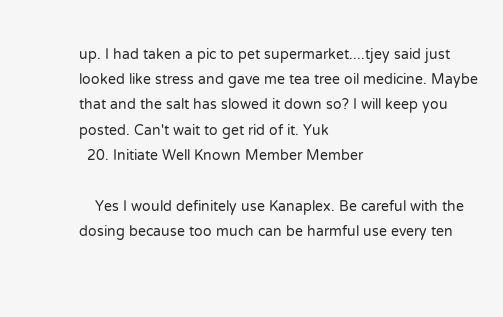up. I had taken a pic to pet supermarket....tjey said just looked like stress and gave me tea tree oil medicine. Maybe that and the salt has slowed it down so? I will keep you posted. Can't wait to get rid of it. Yuk
  20. Initiate Well Known Member Member

    Yes I would definitely use Kanaplex. Be careful with the dosing because too much can be harmful use every ten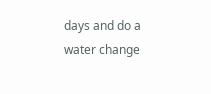days and do a water change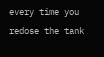every time you redose the tank